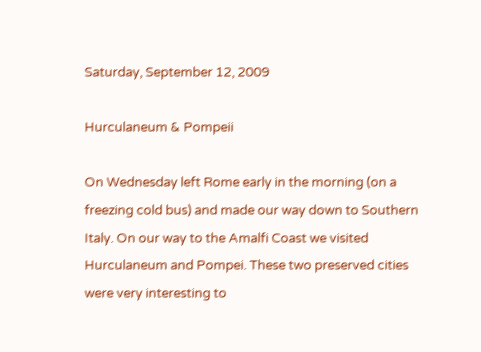Saturday, September 12, 2009

Hurculaneum & Pompeii

On Wednesday left Rome early in the morning (on a freezing cold bus) and made our way down to Southern Italy. On our way to the Amalfi Coast we visited Hurculaneum and Pompei. These two preserved cities were very interesting to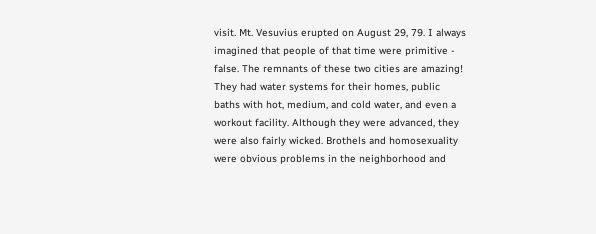visit. Mt. Vesuvius erupted on August 29, 79. I always imagined that people of that time were primitive - false. The remnants of these two cities are amazing! They had water systems for their homes, public baths with hot, medium, and cold water, and even a workout facility. Although they were advanced, they were also fairly wicked. Brothels and homosexuality were obvious problems in the neighborhood and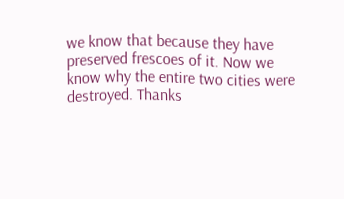we know that because they have preserved frescoes of it. Now we know why the entire two cities were destroyed. Thanks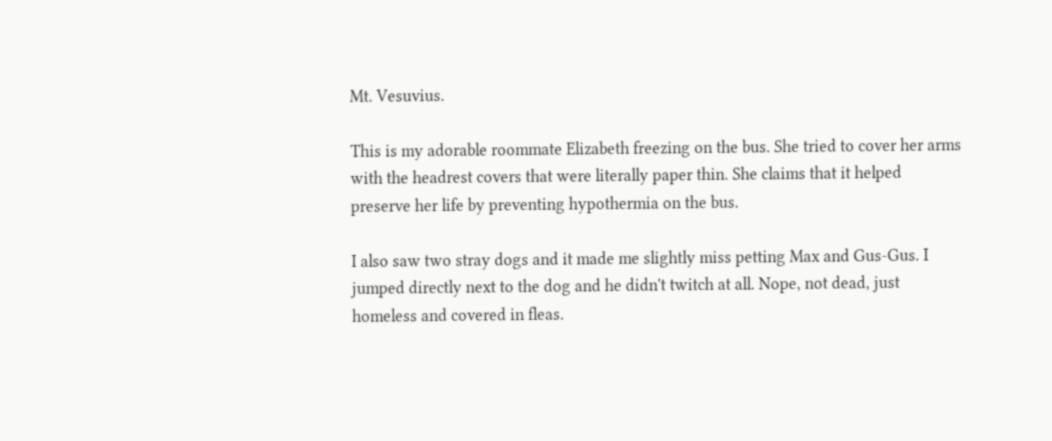Mt. Vesuvius.

This is my adorable roommate Elizabeth freezing on the bus. She tried to cover her arms with the headrest covers that were literally paper thin. She claims that it helped preserve her life by preventing hypothermia on the bus.

I also saw two stray dogs and it made me slightly miss petting Max and Gus-Gus. I jumped directly next to the dog and he didn't twitch at all. Nope, not dead, just homeless and covered in fleas.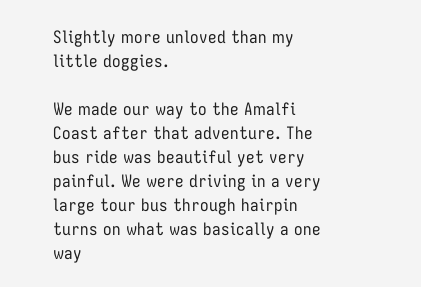Slightly more unloved than my little doggies.

We made our way to the Amalfi Coast after that adventure. The bus ride was beautiful yet very painful. We were driving in a very large tour bus through hairpin turns on what was basically a one way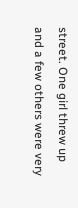street. One girl threw up and a few others were very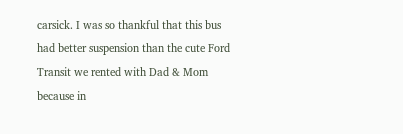carsick. I was so thankful that this bus had better suspension than the cute Ford Transit we rented with Dad & Mom because in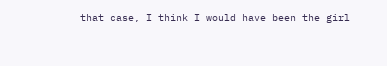that case, I think I would have been the girl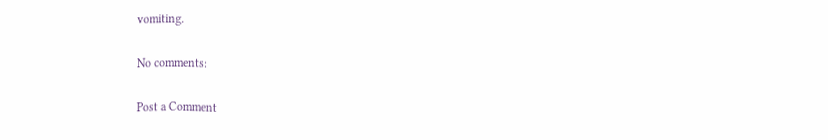vomiting.

No comments:

Post a Comment